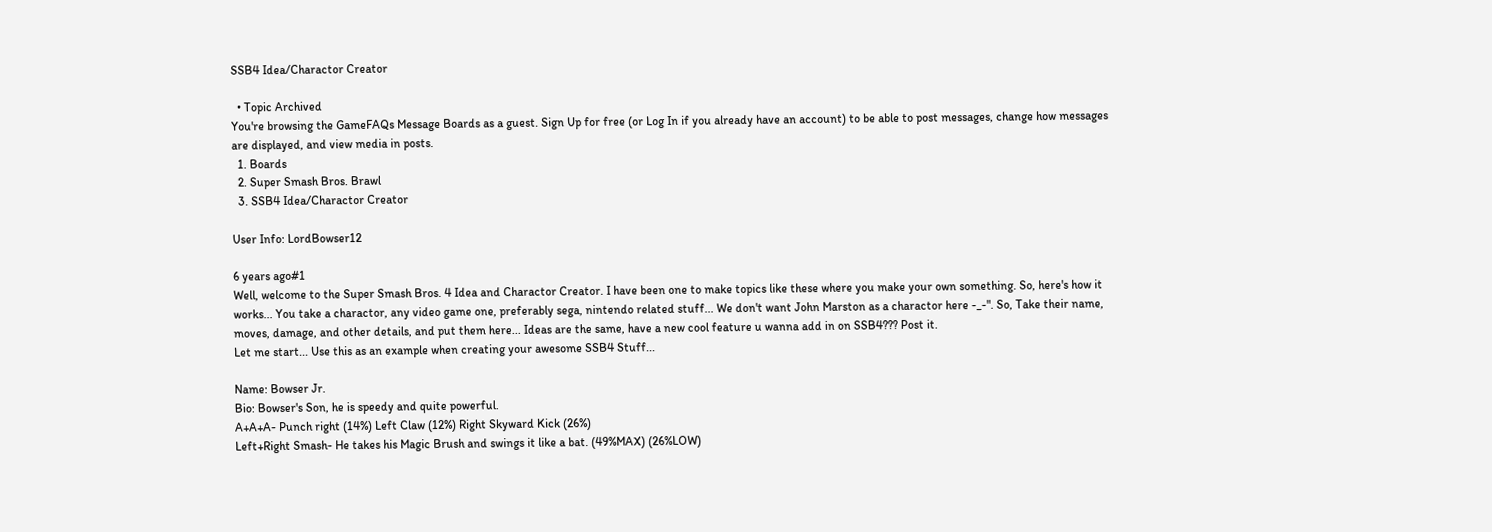SSB4 Idea/Charactor Creator

  • Topic Archived
You're browsing the GameFAQs Message Boards as a guest. Sign Up for free (or Log In if you already have an account) to be able to post messages, change how messages are displayed, and view media in posts.
  1. Boards
  2. Super Smash Bros. Brawl
  3. SSB4 Idea/Charactor Creator

User Info: LordBowser12

6 years ago#1
Well, welcome to the Super Smash Bros. 4 Idea and Charactor Creator. I have been one to make topics like these where you make your own something. So, here's how it works... You take a charactor, any video game one, preferably sega, nintendo related stuff... We don't want John Marston as a charactor here -_-". So, Take their name, moves, damage, and other details, and put them here... Ideas are the same, have a new cool feature u wanna add in on SSB4??? Post it.
Let me start... Use this as an example when creating your awesome SSB4 Stuff...

Name: Bowser Jr.
Bio: Bowser's Son, he is speedy and quite powerful.
A+A+A- Punch right (14%) Left Claw (12%) Right Skyward Kick (26%)
Left+Right Smash- He takes his Magic Brush and swings it like a bat. (49%MAX) (26%LOW)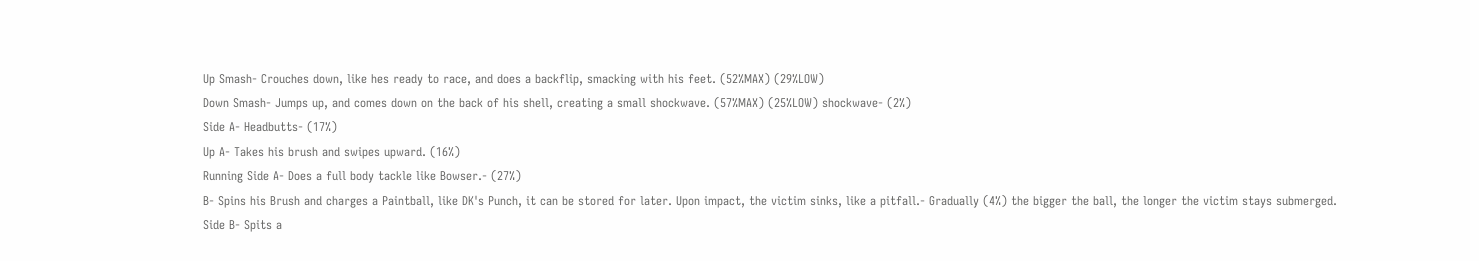Up Smash- Crouches down, like hes ready to race, and does a backflip, smacking with his feet. (52%MAX) (29%LOW)
Down Smash- Jumps up, and comes down on the back of his shell, creating a small shockwave. (57%MAX) (25%LOW) shockwave- (2%)
Side A- Headbutts- (17%)
Up A- Takes his brush and swipes upward. (16%)
Running Side A- Does a full body tackle like Bowser.- (27%)
B- Spins his Brush and charges a Paintball, like DK's Punch, it can be stored for later. Upon impact, the victim sinks, like a pitfall.- Gradually (4%) the bigger the ball, the longer the victim stays submerged.
Side B- Spits a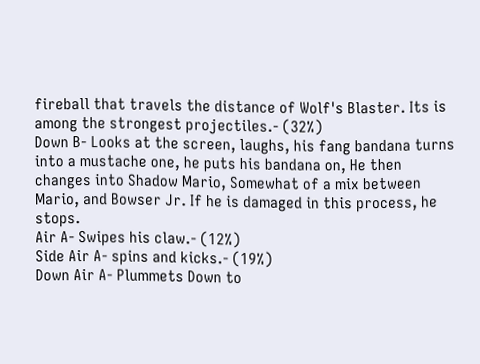fireball that travels the distance of Wolf's Blaster. Its is among the strongest projectiles.- (32%)
Down B- Looks at the screen, laughs, his fang bandana turns into a mustache one, he puts his bandana on, He then changes into Shadow Mario, Somewhat of a mix between Mario, and Bowser Jr. If he is damaged in this process, he stops.
Air A- Swipes his claw.- (12%)
Side Air A- spins and kicks.- (19%)
Down Air A- Plummets Down to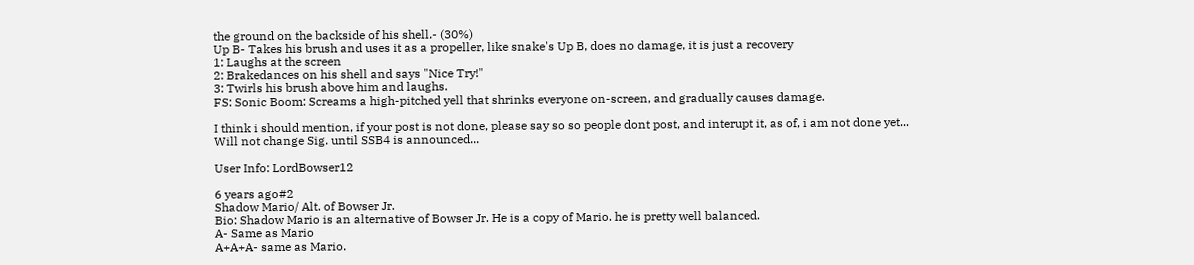the ground on the backside of his shell.- (30%)
Up B- Takes his brush and uses it as a propeller, like snake's Up B, does no damage, it is just a recovery
1: Laughs at the screen
2: Brakedances on his shell and says "Nice Try!"
3: Twirls his brush above him and laughs.
FS: Sonic Boom: Screams a high-pitched yell that shrinks everyone on-screen, and gradually causes damage.

I think i should mention, if your post is not done, please say so so people dont post, and interupt it, as of, i am not done yet...
Will not change Sig. until SSB4 is announced...

User Info: LordBowser12

6 years ago#2
Shadow Mario/ Alt. of Bowser Jr.
Bio: Shadow Mario is an alternative of Bowser Jr. He is a copy of Mario. he is pretty well balanced.
A- Same as Mario
A+A+A- same as Mario.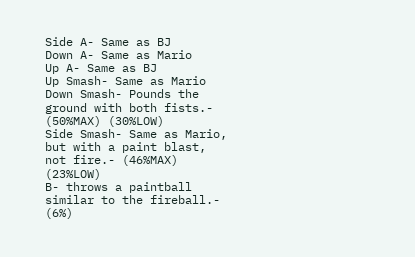Side A- Same as BJ
Down A- Same as Mario
Up A- Same as BJ
Up Smash- Same as Mario
Down Smash- Pounds the ground with both fists.- (50%MAX) (30%LOW)
Side Smash- Same as Mario, but with a paint blast, not fire.- (46%MAX) (23%LOW)
B- throws a paintball similar to the fireball.- (6%)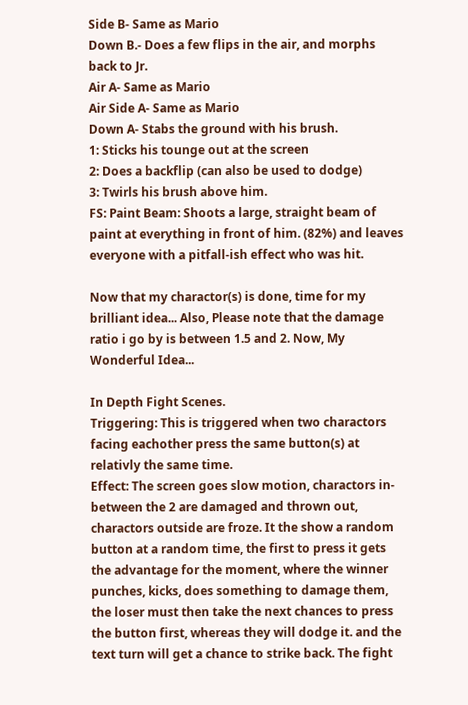Side B- Same as Mario
Down B.- Does a few flips in the air, and morphs back to Jr.
Air A- Same as Mario
Air Side A- Same as Mario
Down A- Stabs the ground with his brush.
1: Sticks his tounge out at the screen
2: Does a backflip (can also be used to dodge)
3: Twirls his brush above him.
FS: Paint Beam: Shoots a large, straight beam of paint at everything in front of him. (82%) and leaves everyone with a pitfall-ish effect who was hit.

Now that my charactor(s) is done, time for my brilliant idea... Also, Please note that the damage ratio i go by is between 1.5 and 2. Now, My Wonderful Idea...

In Depth Fight Scenes.
Triggering: This is triggered when two charactors facing eachother press the same button(s) at relativly the same time.
Effect: The screen goes slow motion, charactors in-between the 2 are damaged and thrown out, charactors outside are froze. It the show a random button at a random time, the first to press it gets the advantage for the moment, where the winner punches, kicks, does something to damage them, the loser must then take the next chances to press the button first, whereas they will dodge it. and the text turn will get a chance to strike back. The fight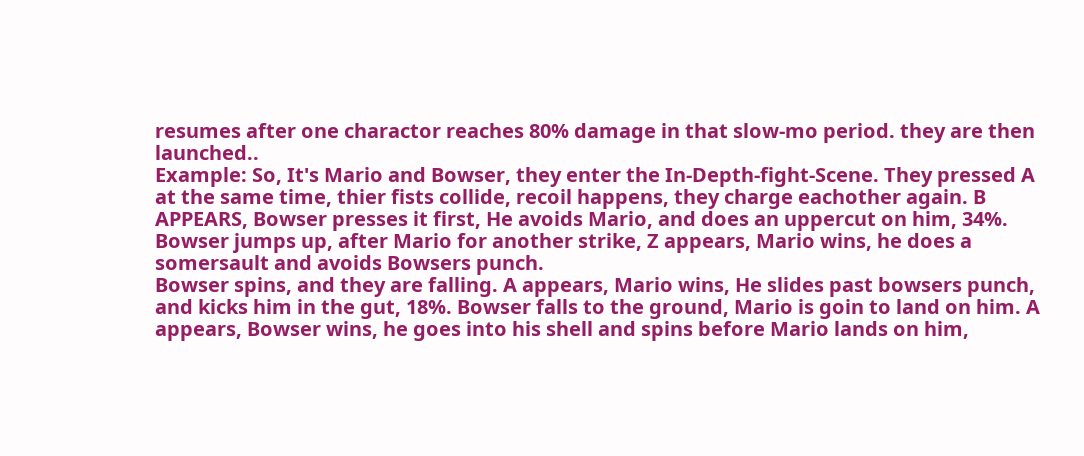resumes after one charactor reaches 80% damage in that slow-mo period. they are then launched..
Example: So, It's Mario and Bowser, they enter the In-Depth-fight-Scene. They pressed A at the same time, thier fists collide, recoil happens, they charge eachother again. B APPEARS, Bowser presses it first, He avoids Mario, and does an uppercut on him, 34%. Bowser jumps up, after Mario for another strike, Z appears, Mario wins, he does a somersault and avoids Bowsers punch.
Bowser spins, and they are falling. A appears, Mario wins, He slides past bowsers punch, and kicks him in the gut, 18%. Bowser falls to the ground, Mario is goin to land on him. A appears, Bowser wins, he goes into his shell and spins before Mario lands on him,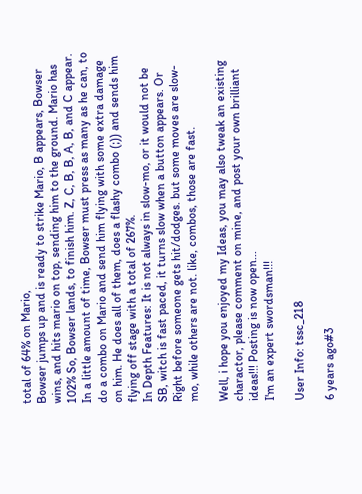total of 64% on Mario,
Bowser jumps up and is ready to strike Mario, B appears, Bowser wins, and hits mario on top, sending him to the ground. Mario has 102% So, Bowser lands, to finish him. Z, C, B, B, A, B, and C appear. In a little amount of time, Bowser must press as many as he can, to do a combo on Mario and send him flying with some extra damage on him. He does all of them, does a flashy combo (;)) and sends him flying off stage with a total of 267%.
In Depth Features: It is not always in slow-mo, or it would not be SB, witch is fast paced, it turns slow when a button appears. Or Right before someone gets hit/dodges. but some moves are slow-mo, while others are not. like, combos, those are fast.

Well, i hope you enjoyed my Ideas, you may also tweak an existing charactor, please comment on mine, and post your own brilliant ideas!!! Posting is now open...
I'm an expert swordsman!!!

User Info: tssc_218

6 years ago#3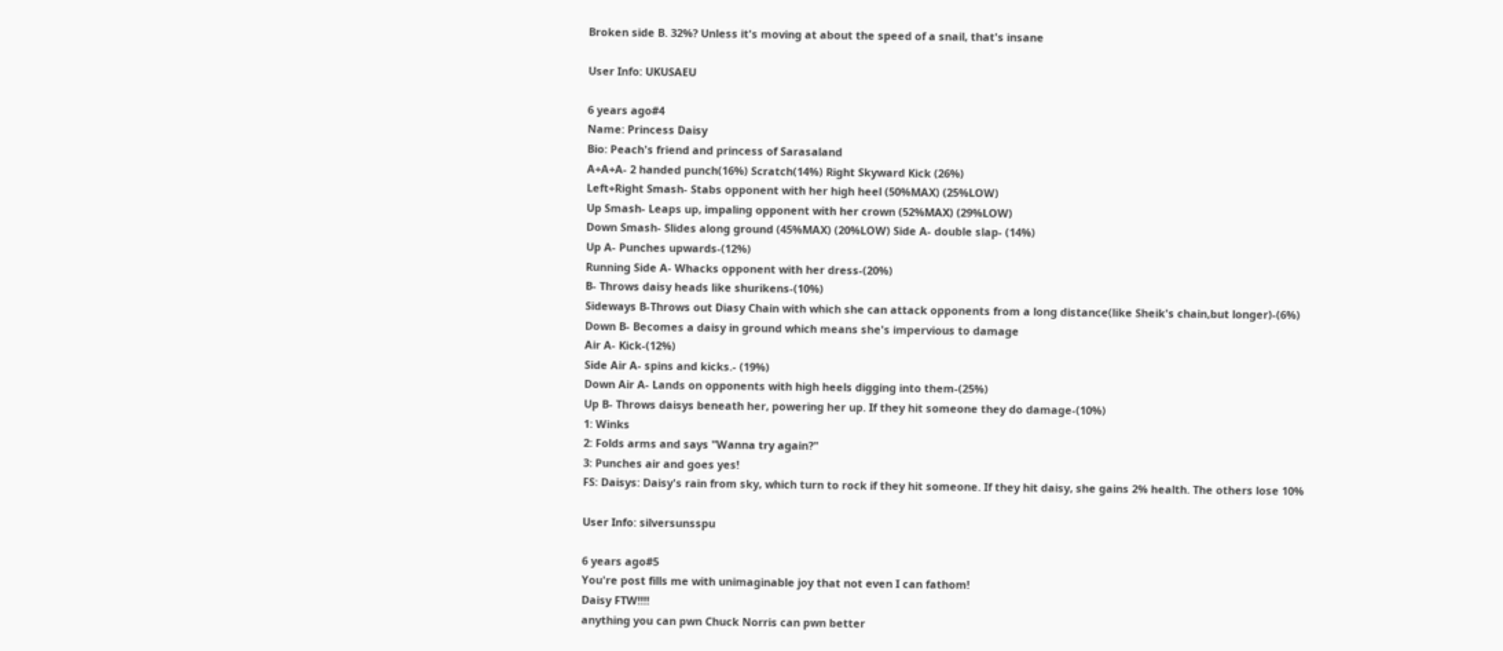Broken side B. 32%? Unless it's moving at about the speed of a snail, that's insane

User Info: UKUSAEU

6 years ago#4
Name: Princess Daisy
Bio: Peach's friend and princess of Sarasaland
A+A+A- 2 handed punch(16%) Scratch(14%) Right Skyward Kick (26%)
Left+Right Smash- Stabs opponent with her high heel (50%MAX) (25%LOW)
Up Smash- Leaps up, impaling opponent with her crown (52%MAX) (29%LOW)
Down Smash- Slides along ground (45%MAX) (20%LOW) Side A- double slap- (14%)
Up A- Punches upwards-(12%)
Running Side A- Whacks opponent with her dress-(20%)
B- Throws daisy heads like shurikens-(10%)
Sideways B-Throws out Diasy Chain with which she can attack opponents from a long distance(like Sheik's chain,but longer)-(6%)
Down B- Becomes a daisy in ground which means she's impervious to damage
Air A- Kick-(12%)
Side Air A- spins and kicks.- (19%)
Down Air A- Lands on opponents with high heels digging into them-(25%)
Up B- Throws daisys beneath her, powering her up. If they hit someone they do damage-(10%)
1: Winks
2: Folds arms and says "Wanna try again?"
3: Punches air and goes yes!
FS: Daisys: Daisy's rain from sky, which turn to rock if they hit someone. If they hit daisy, she gains 2% health. The others lose 10%

User Info: silversunsspu

6 years ago#5
You're post fills me with unimaginable joy that not even I can fathom!
Daisy FTW!!!!
anything you can pwn Chuck Norris can pwn better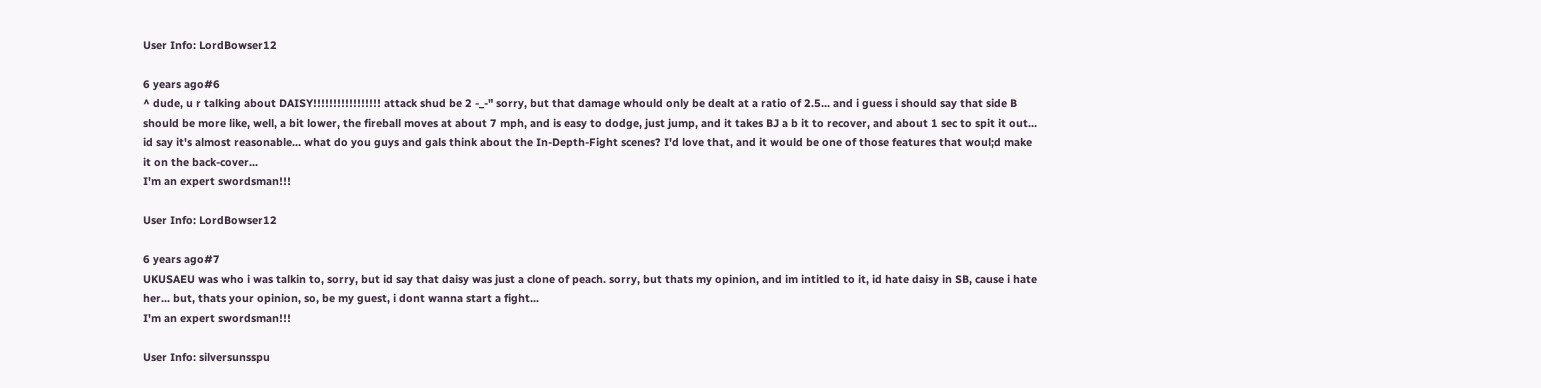User Info: LordBowser12

6 years ago#6
^ dude, u r talking about DAISY!!!!!!!!!!!!!!!!! attack shud be 2 -_-" sorry, but that damage whould only be dealt at a ratio of 2.5... and i guess i should say that side B should be more like, well, a bit lower, the fireball moves at about 7 mph, and is easy to dodge, just jump, and it takes BJ a b it to recover, and about 1 sec to spit it out... id say it's almost reasonable... what do you guys and gals think about the In-Depth-Fight scenes? I'd love that, and it would be one of those features that woul;d make it on the back-cover...
I'm an expert swordsman!!!

User Info: LordBowser12

6 years ago#7
UKUSAEU was who i was talkin to, sorry, but id say that daisy was just a clone of peach. sorry, but thats my opinion, and im intitled to it, id hate daisy in SB, cause i hate her... but, thats your opinion, so, be my guest, i dont wanna start a fight...
I'm an expert swordsman!!!

User Info: silversunsspu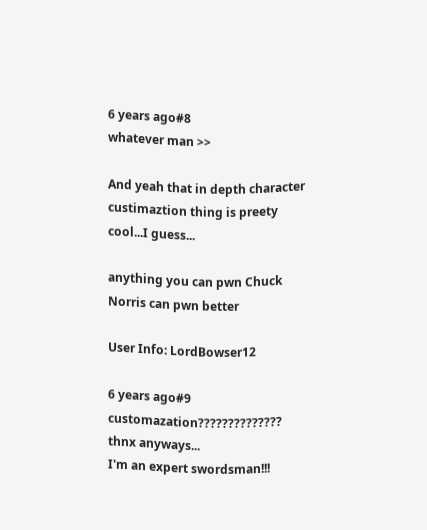6 years ago#8
whatever man >>

And yeah that in depth character custimaztion thing is preety cool...I guess...

anything you can pwn Chuck Norris can pwn better

User Info: LordBowser12

6 years ago#9
customazation?????????????? thnx anyways...
I'm an expert swordsman!!!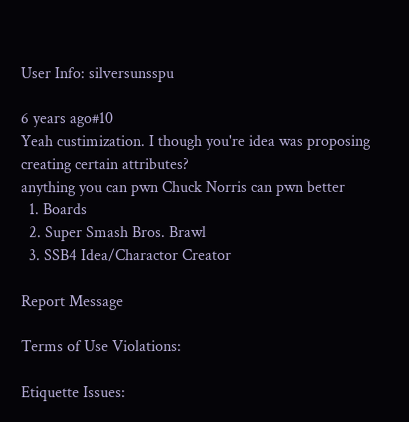User Info: silversunsspu

6 years ago#10
Yeah custimization. I though you're idea was proposing creating certain attributes?
anything you can pwn Chuck Norris can pwn better
  1. Boards
  2. Super Smash Bros. Brawl
  3. SSB4 Idea/Charactor Creator

Report Message

Terms of Use Violations:

Etiquette Issues: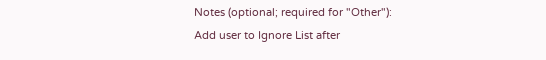Notes (optional; required for "Other"):
Add user to Ignore List after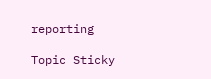reporting

Topic Sticky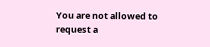You are not allowed to request a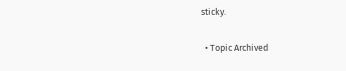sticky.

  • Topic Archived